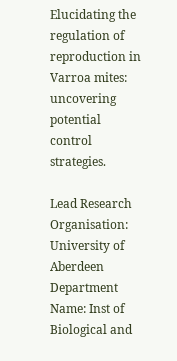Elucidating the regulation of reproduction in Varroa mites: uncovering potential control strategies.

Lead Research Organisation: University of Aberdeen
Department Name: Inst of Biological and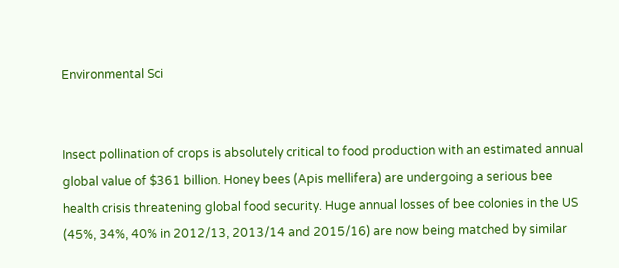Environmental Sci


Insect pollination of crops is absolutely critical to food production with an estimated annual global value of $361 billion. Honey bees (Apis mellifera) are undergoing a serious bee health crisis threatening global food security. Huge annual losses of bee colonies in the US (45%, 34%, 40% in 2012/13, 2013/14 and 2015/16) are now being matched by similar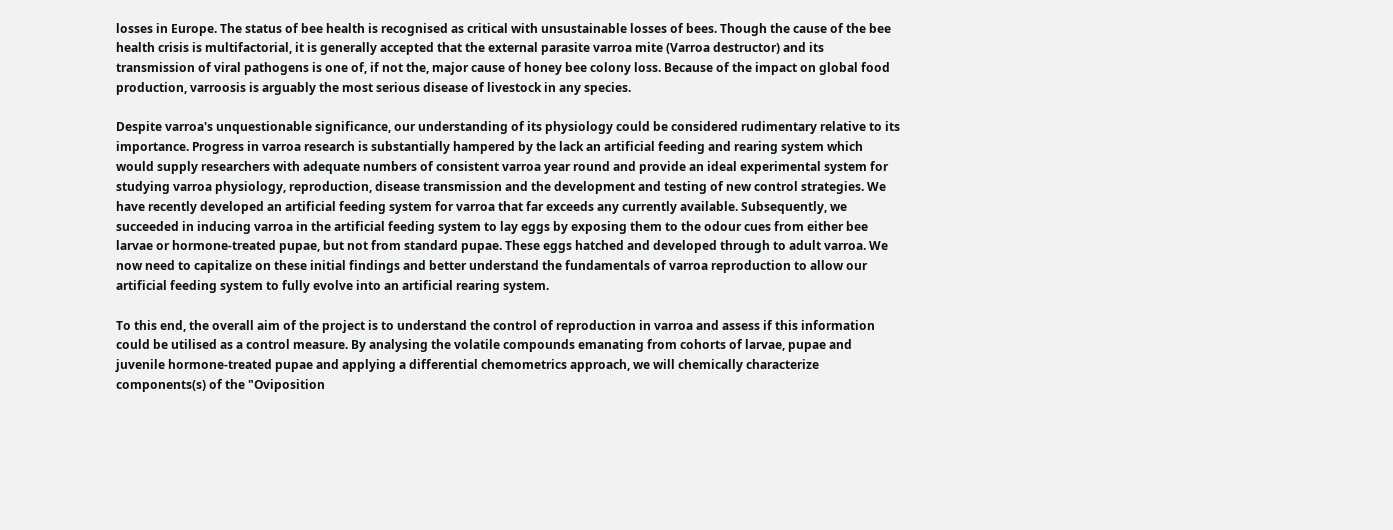losses in Europe. The status of bee health is recognised as critical with unsustainable losses of bees. Though the cause of the bee health crisis is multifactorial, it is generally accepted that the external parasite varroa mite (Varroa destructor) and its transmission of viral pathogens is one of, if not the, major cause of honey bee colony loss. Because of the impact on global food production, varroosis is arguably the most serious disease of livestock in any species.

Despite varroa's unquestionable significance, our understanding of its physiology could be considered rudimentary relative to its importance. Progress in varroa research is substantially hampered by the lack an artificial feeding and rearing system which would supply researchers with adequate numbers of consistent varroa year round and provide an ideal experimental system for studying varroa physiology, reproduction, disease transmission and the development and testing of new control strategies. We have recently developed an artificial feeding system for varroa that far exceeds any currently available. Subsequently, we succeeded in inducing varroa in the artificial feeding system to lay eggs by exposing them to the odour cues from either bee larvae or hormone-treated pupae, but not from standard pupae. These eggs hatched and developed through to adult varroa. We now need to capitalize on these initial findings and better understand the fundamentals of varroa reproduction to allow our artificial feeding system to fully evolve into an artificial rearing system.

To this end, the overall aim of the project is to understand the control of reproduction in varroa and assess if this information could be utilised as a control measure. By analysing the volatile compounds emanating from cohorts of larvae, pupae and juvenile hormone-treated pupae and applying a differential chemometrics approach, we will chemically characterize components(s) of the "Oviposition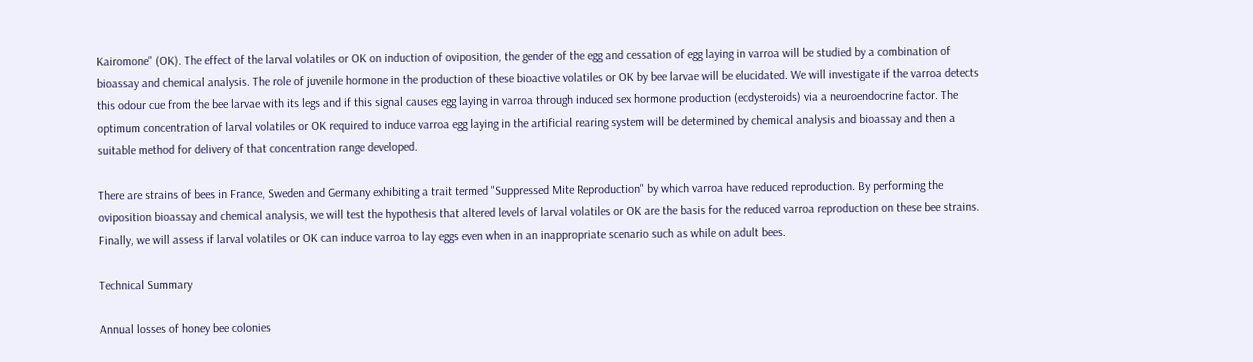Kairomone" (OK). The effect of the larval volatiles or OK on induction of oviposition, the gender of the egg and cessation of egg laying in varroa will be studied by a combination of bioassay and chemical analysis. The role of juvenile hormone in the production of these bioactive volatiles or OK by bee larvae will be elucidated. We will investigate if the varroa detects this odour cue from the bee larvae with its legs and if this signal causes egg laying in varroa through induced sex hormone production (ecdysteroids) via a neuroendocrine factor. The optimum concentration of larval volatiles or OK required to induce varroa egg laying in the artificial rearing system will be determined by chemical analysis and bioassay and then a suitable method for delivery of that concentration range developed.

There are strains of bees in France, Sweden and Germany exhibiting a trait termed "Suppressed Mite Reproduction" by which varroa have reduced reproduction. By performing the oviposition bioassay and chemical analysis, we will test the hypothesis that altered levels of larval volatiles or OK are the basis for the reduced varroa reproduction on these bee strains. Finally, we will assess if larval volatiles or OK can induce varroa to lay eggs even when in an inappropriate scenario such as while on adult bees.

Technical Summary

Annual losses of honey bee colonies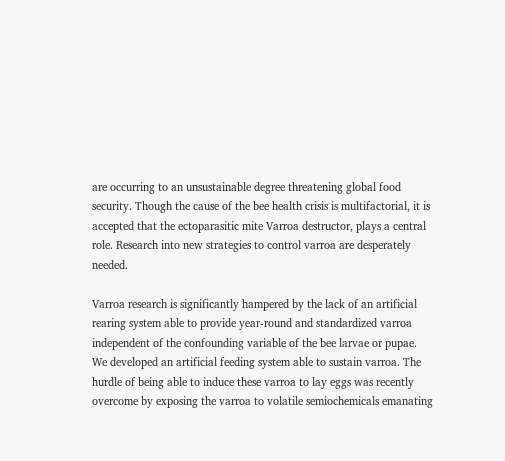are occurring to an unsustainable degree threatening global food security. Though the cause of the bee health crisis is multifactorial, it is accepted that the ectoparasitic mite Varroa destructor, plays a central role. Research into new strategies to control varroa are desperately needed.

Varroa research is significantly hampered by the lack of an artificial rearing system able to provide year-round and standardized varroa independent of the confounding variable of the bee larvae or pupae. We developed an artificial feeding system able to sustain varroa. The hurdle of being able to induce these varroa to lay eggs was recently overcome by exposing the varroa to volatile semiochemicals emanating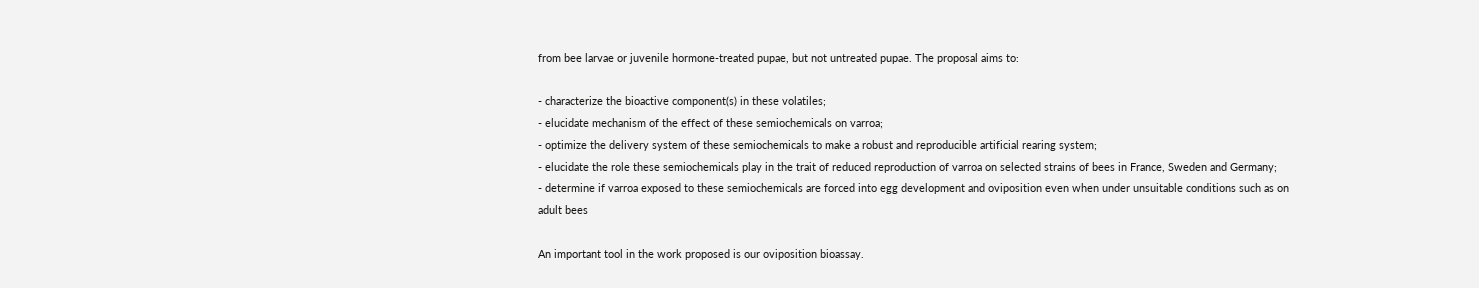from bee larvae or juvenile hormone-treated pupae, but not untreated pupae. The proposal aims to:

- characterize the bioactive component(s) in these volatiles;
- elucidate mechanism of the effect of these semiochemicals on varroa;
- optimize the delivery system of these semiochemicals to make a robust and reproducible artificial rearing system;
- elucidate the role these semiochemicals play in the trait of reduced reproduction of varroa on selected strains of bees in France, Sweden and Germany;
- determine if varroa exposed to these semiochemicals are forced into egg development and oviposition even when under unsuitable conditions such as on adult bees

An important tool in the work proposed is our oviposition bioassay.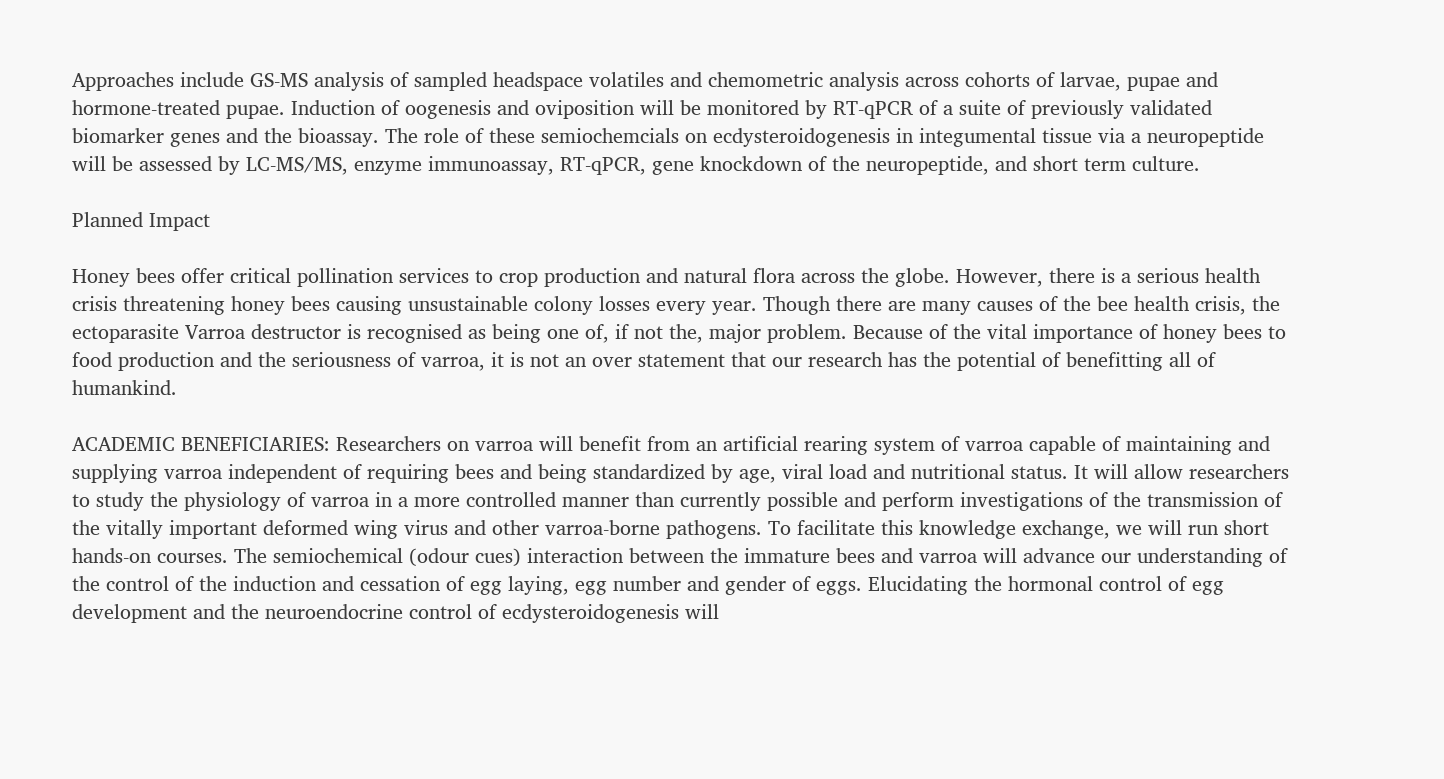Approaches include GS-MS analysis of sampled headspace volatiles and chemometric analysis across cohorts of larvae, pupae and hormone-treated pupae. Induction of oogenesis and oviposition will be monitored by RT-qPCR of a suite of previously validated biomarker genes and the bioassay. The role of these semiochemcials on ecdysteroidogenesis in integumental tissue via a neuropeptide will be assessed by LC-MS/MS, enzyme immunoassay, RT-qPCR, gene knockdown of the neuropeptide, and short term culture.

Planned Impact

Honey bees offer critical pollination services to crop production and natural flora across the globe. However, there is a serious health crisis threatening honey bees causing unsustainable colony losses every year. Though there are many causes of the bee health crisis, the ectoparasite Varroa destructor is recognised as being one of, if not the, major problem. Because of the vital importance of honey bees to food production and the seriousness of varroa, it is not an over statement that our research has the potential of benefitting all of humankind.

ACADEMIC BENEFICIARIES: Researchers on varroa will benefit from an artificial rearing system of varroa capable of maintaining and supplying varroa independent of requiring bees and being standardized by age, viral load and nutritional status. It will allow researchers to study the physiology of varroa in a more controlled manner than currently possible and perform investigations of the transmission of the vitally important deformed wing virus and other varroa-borne pathogens. To facilitate this knowledge exchange, we will run short hands-on courses. The semiochemical (odour cues) interaction between the immature bees and varroa will advance our understanding of the control of the induction and cessation of egg laying, egg number and gender of eggs. Elucidating the hormonal control of egg development and the neuroendocrine control of ecdysteroidogenesis will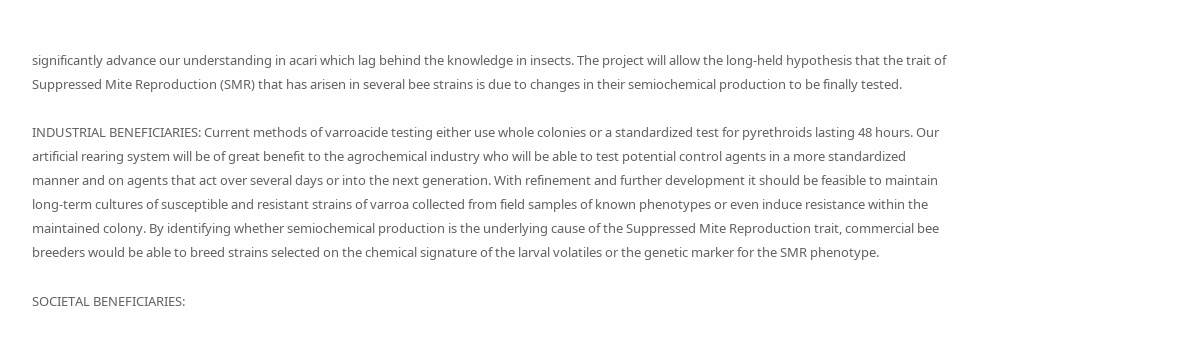significantly advance our understanding in acari which lag behind the knowledge in insects. The project will allow the long-held hypothesis that the trait of Suppressed Mite Reproduction (SMR) that has arisen in several bee strains is due to changes in their semiochemical production to be finally tested.

INDUSTRIAL BENEFICIARIES: Current methods of varroacide testing either use whole colonies or a standardized test for pyrethroids lasting 48 hours. Our artificial rearing system will be of great benefit to the agrochemical industry who will be able to test potential control agents in a more standardized manner and on agents that act over several days or into the next generation. With refinement and further development it should be feasible to maintain long-term cultures of susceptible and resistant strains of varroa collected from field samples of known phenotypes or even induce resistance within the maintained colony. By identifying whether semiochemical production is the underlying cause of the Suppressed Mite Reproduction trait, commercial bee breeders would be able to breed strains selected on the chemical signature of the larval volatiles or the genetic marker for the SMR phenotype.

SOCIETAL BENEFICIARIES: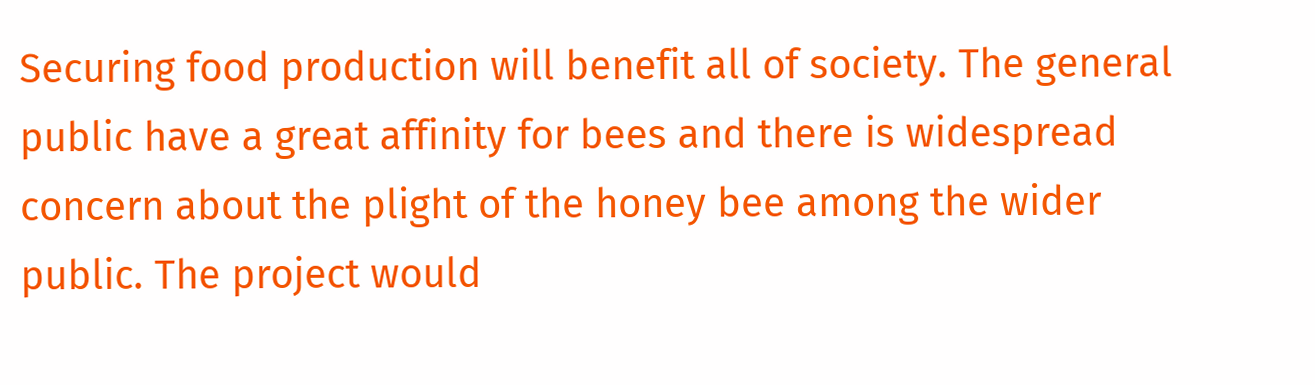Securing food production will benefit all of society. The general public have a great affinity for bees and there is widespread concern about the plight of the honey bee among the wider public. The project would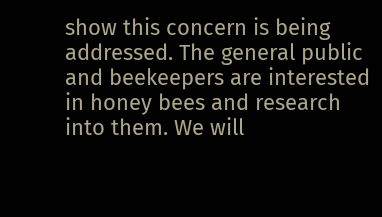show this concern is being addressed. The general public and beekeepers are interested in honey bees and research into them. We will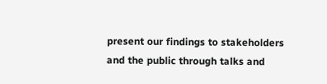present our findings to stakeholders and the public through talks and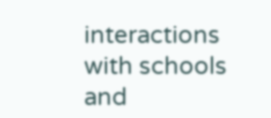interactions with schools and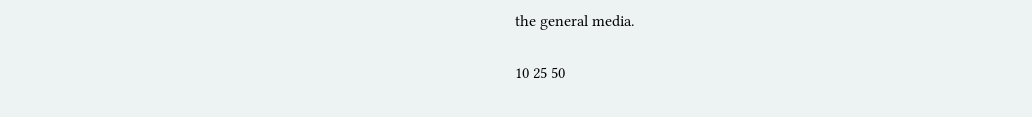the general media.


10 25 50